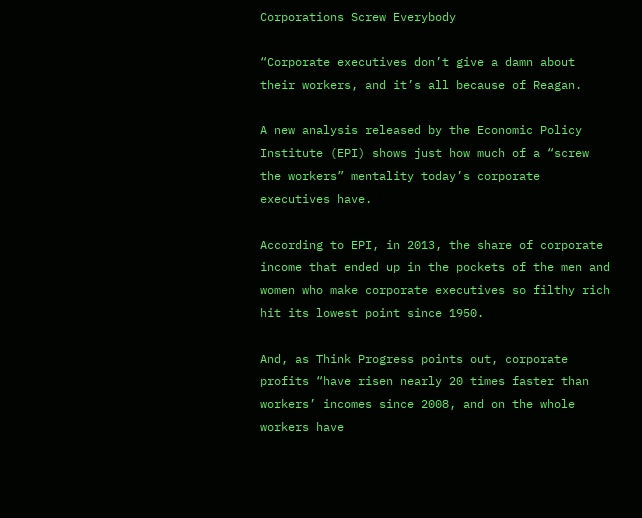Corporations Screw Everybody

“Corporate executives don’t give a damn about their workers, and it’s all because of Reagan.

A new analysis released by the Economic Policy Institute (EPI) shows just how much of a “screw the workers” mentality today’s corporate executives have.

According to EPI, in 2013, the share of corporate income that ended up in the pockets of the men and women who make corporate executives so filthy rich hit its lowest point since 1950.

And, as Think Progress points out, corporate profits “have risen nearly 20 times faster than workers’ incomes since 2008, and on the whole workers have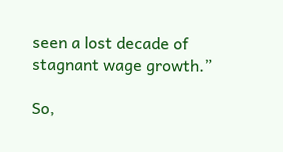seen a lost decade of stagnant wage growth.”

So,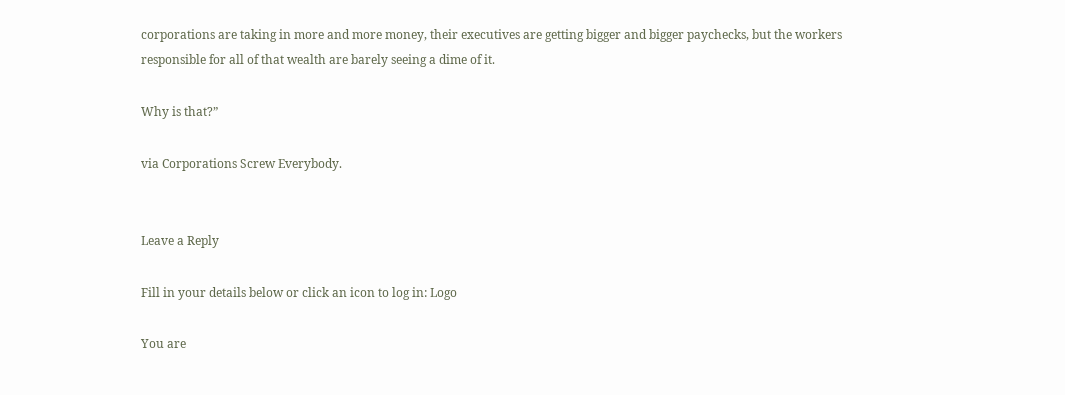corporations are taking in more and more money, their executives are getting bigger and bigger paychecks, but the workers responsible for all of that wealth are barely seeing a dime of it.

Why is that?”

via Corporations Screw Everybody.


Leave a Reply

Fill in your details below or click an icon to log in: Logo

You are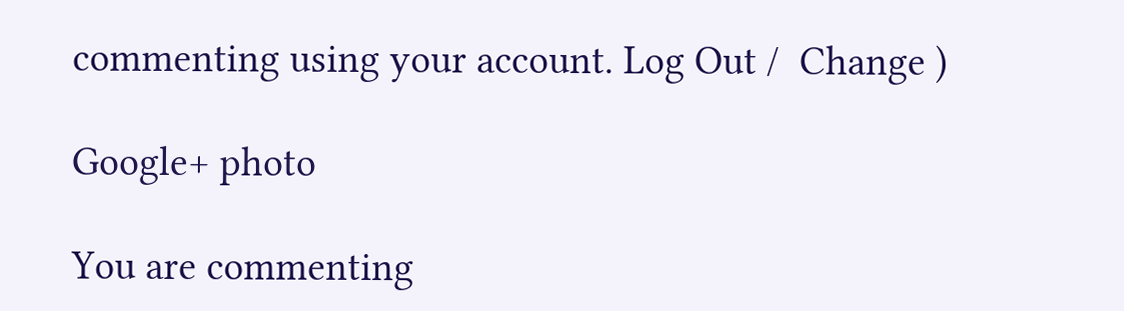commenting using your account. Log Out /  Change )

Google+ photo

You are commenting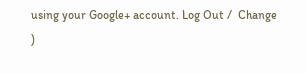using your Google+ account. Log Out /  Change )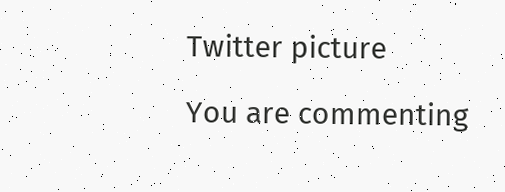Twitter picture

You are commenting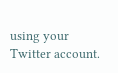using your Twitter account.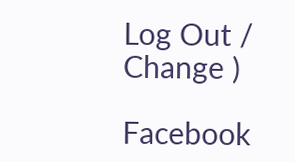Log Out /  Change )

Facebook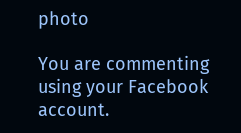photo

You are commenting using your Facebook account.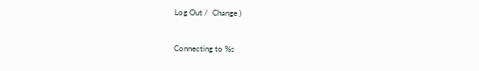Log Out /  Change )

Connecting to %s